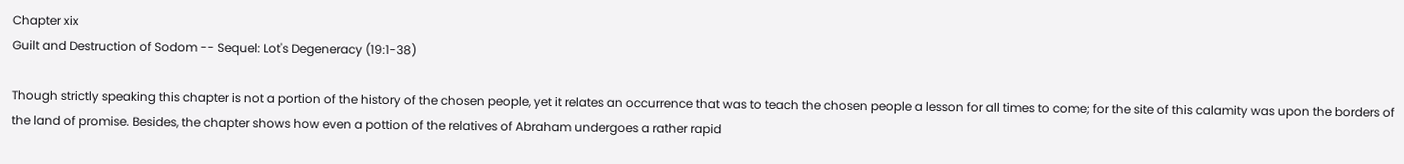Chapter xix
Guilt and Destruction of Sodom -- Sequel: Lot's Degeneracy (19:1-38)

Though strictly speaking this chapter is not a portion of the history of the chosen people, yet it relates an occurrence that was to teach the chosen people a lesson for all times to come; for the site of this calamity was upon the borders of the land of promise. Besides, the chapter shows how even a pottion of the relatives of Abraham undergoes a rather rapid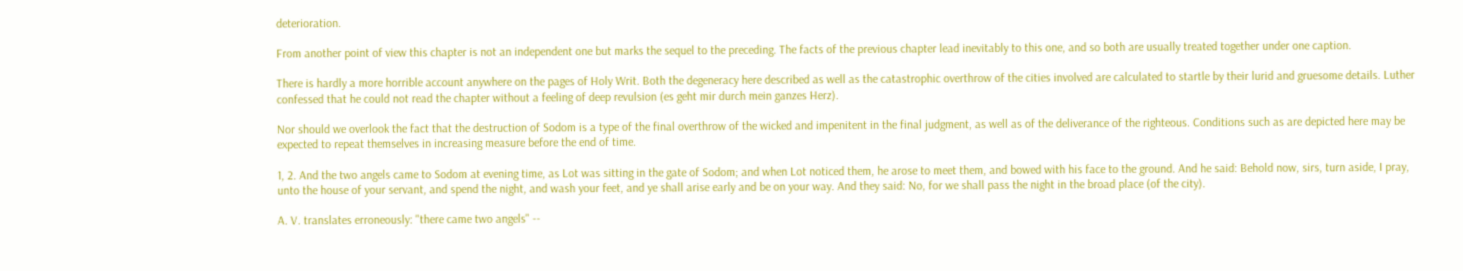deterioration.

From another point of view this chapter is not an independent one but marks the sequel to the preceding. The facts of the previous chapter lead inevitably to this one, and so both are usually treated together under one caption.

There is hardly a more horrible account anywhere on the pages of Holy Writ. Both the degeneracy here described as well as the catastrophic overthrow of the cities involved are calculated to startle by their lurid and gruesome details. Luther confessed that he could not read the chapter without a feeling of deep revulsion (es geht mir durch mein ganzes Herz).

Nor should we overlook the fact that the destruction of Sodom is a type of the final overthrow of the wicked and impenitent in the final judgment, as well as of the deliverance of the righteous. Conditions such as are depicted here may be expected to repeat themselves in increasing measure before the end of time.

1, 2. And the two angels came to Sodom at evening time, as Lot was sitting in the gate of Sodom; and when Lot noticed them, he arose to meet them, and bowed with his face to the ground. And he said: Behold now, sirs, turn aside, I pray, unto the house of your servant, and spend the night, and wash your feet, and ye shall arise early and be on your way. And they said: No, for we shall pass the night in the broad place (of the city).

A. V. translates erroneously: "there came two angels" --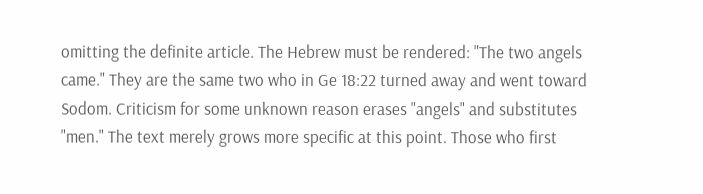omitting the definite article. The Hebrew must be rendered: "The two angels came." They are the same two who in Ge 18:22 turned away and went toward Sodom. Criticism for some unknown reason erases "angels" and substitutes "men." The text merely grows more specific at this point. Those who first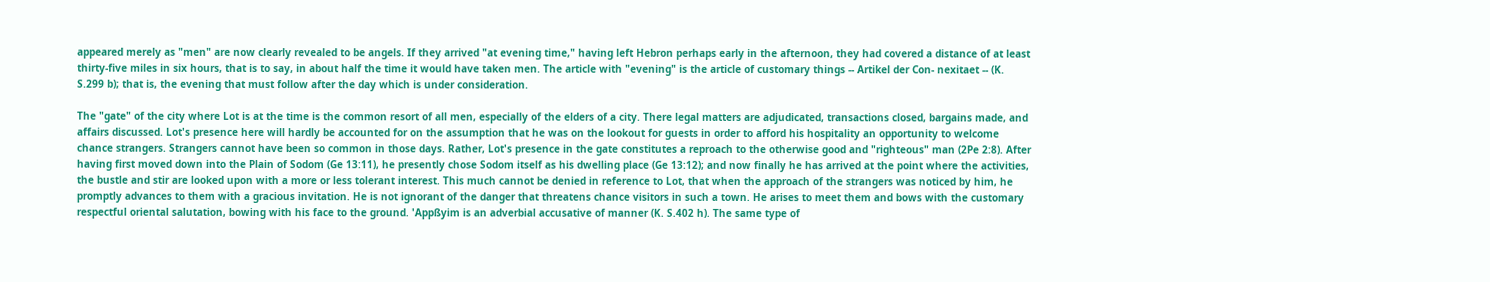appeared merely as "men" are now clearly revealed to be angels. If they arrived "at evening time," having left Hebron perhaps early in the afternoon, they had covered a distance of at least thirty-five miles in six hours, that is to say, in about half the time it would have taken men. The article with "evening" is the article of customary things -- Artikel der Con- nexitaet -- (K. S.299 b); that is, the evening that must follow after the day which is under consideration.

The "gate" of the city where Lot is at the time is the common resort of all men, especially of the elders of a city. There legal matters are adjudicated, transactions closed, bargains made, and affairs discussed. Lot's presence here will hardly be accounted for on the assumption that he was on the lookout for guests in order to afford his hospitality an opportunity to welcome chance strangers. Strangers cannot have been so common in those days. Rather, Lot's presence in the gate constitutes a reproach to the otherwise good and "righteous" man (2Pe 2:8). After having first moved down into the Plain of Sodom (Ge 13:11), he presently chose Sodom itself as his dwelling place (Ge 13:12); and now finally he has arrived at the point where the activities, the bustle and stir are looked upon with a more or less tolerant interest. This much cannot be denied in reference to Lot, that when the approach of the strangers was noticed by him, he promptly advances to them with a gracious invitation. He is not ignorant of the danger that threatens chance visitors in such a town. He arises to meet them and bows with the customary respectful oriental salutation, bowing with his face to the ground. 'Appßyim is an adverbial accusative of manner (K. S.402 h). The same type of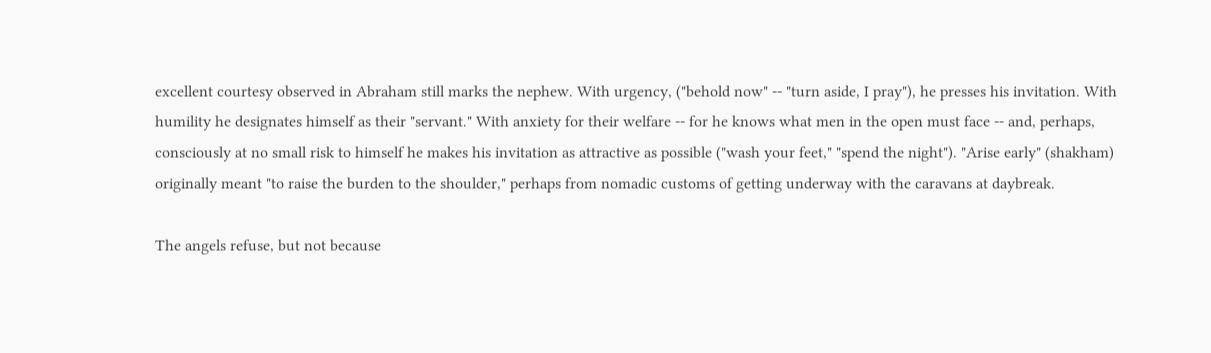excellent courtesy observed in Abraham still marks the nephew. With urgency, ("behold now" -- "turn aside, I pray"), he presses his invitation. With humility he designates himself as their "servant." With anxiety for their welfare -- for he knows what men in the open must face -- and, perhaps, consciously at no small risk to himself he makes his invitation as attractive as possible ("wash your feet," "spend the night"). "Arise early" (shakham) originally meant "to raise the burden to the shoulder," perhaps from nomadic customs of getting underway with the caravans at daybreak.

The angels refuse, but not because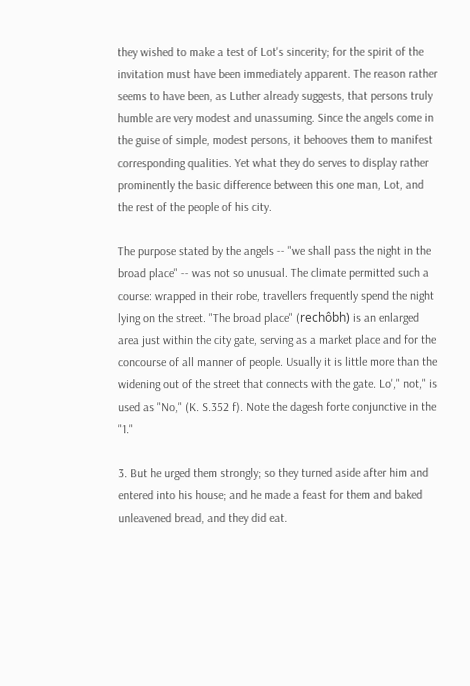they wished to make a test of Lot's sincerity; for the spirit of the invitation must have been immediately apparent. The reason rather seems to have been, as Luther already suggests, that persons truly humble are very modest and unassuming. Since the angels come in the guise of simple, modest persons, it behooves them to manifest corresponding qualities. Yet what they do serves to display rather prominently the basic difference between this one man, Lot, and the rest of the people of his city.

The purpose stated by the angels -- "we shall pass the night in the broad place" -- was not so unusual. The climate permitted such a course: wrapped in their robe, travellers frequently spend the night lying on the street. "The broad place" (rechôbh) is an enlarged area just within the city gate, serving as a market place and for the concourse of all manner of people. Usually it is little more than the widening out of the street that connects with the gate. Lo'," not," is used as "No," (K. S.352 f). Note the dagesh forte conjunctive in the "1."

3. But he urged them strongly; so they turned aside after him and entered into his house; and he made a feast for them and baked unleavened bread, and they did eat.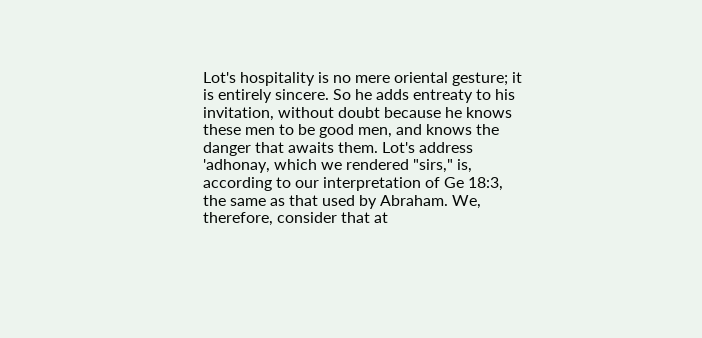Lot's hospitality is no mere oriental gesture; it is entirely sincere. So he adds entreaty to his invitation, without doubt because he knows these men to be good men, and knows the danger that awaits them. Lot's address 'adhonay, which we rendered "sirs," is, according to our interpretation of Ge 18:3, the same as that used by Abraham. We, therefore, consider that at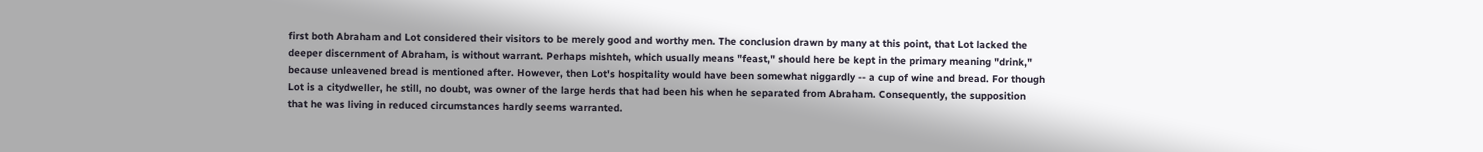first both Abraham and Lot considered their visitors to be merely good and worthy men. The conclusion drawn by many at this point, that Lot lacked the deeper discernment of Abraham, is without warrant. Perhaps mishteh, which usually means "feast," should here be kept in the primary meaning "drink," because unleavened bread is mentioned after. However, then Lot's hospitality would have been somewhat niggardly -- a cup of wine and bread. For though Lot is a citydweller, he still, no doubt, was owner of the large herds that had been his when he separated from Abraham. Consequently, the supposition that he was living in reduced circumstances hardly seems warranted.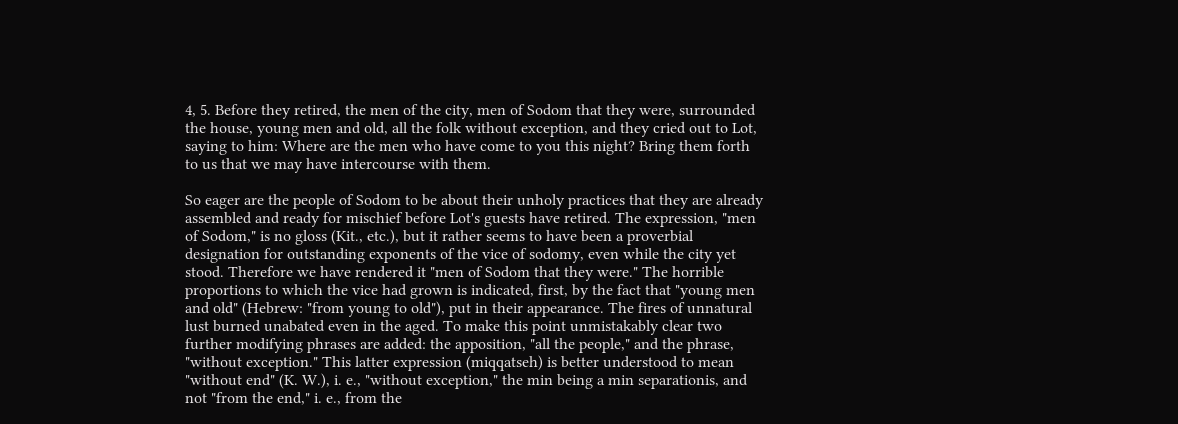4, 5. Before they retired, the men of the city, men of Sodom that they were, surrounded the house, young men and old, all the folk without exception, and they cried out to Lot, saying to him: Where are the men who have come to you this night? Bring them forth to us that we may have intercourse with them.

So eager are the people of Sodom to be about their unholy practices that they are already assembled and ready for mischief before Lot's guests have retired. The expression, "men of Sodom," is no gloss (Kit., etc.), but it rather seems to have been a proverbial designation for outstanding exponents of the vice of sodomy, even while the city yet stood. Therefore we have rendered it "men of Sodom that they were." The horrible proportions to which the vice had grown is indicated, first, by the fact that "young men and old" (Hebrew: "from young to old"), put in their appearance. The fires of unnatural lust burned unabated even in the aged. To make this point unmistakably clear two further modifying phrases are added: the apposition, "all the people," and the phrase, "without exception." This latter expression (miqqatseh) is better understood to mean "without end" (K. W.), i. e., "without exception," the min being a min separationis, and not "from the end," i. e., from the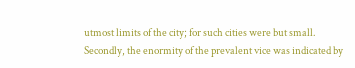utmost limits of the city; for such cities were but small. Secondly, the enormity of the prevalent vice was indicated by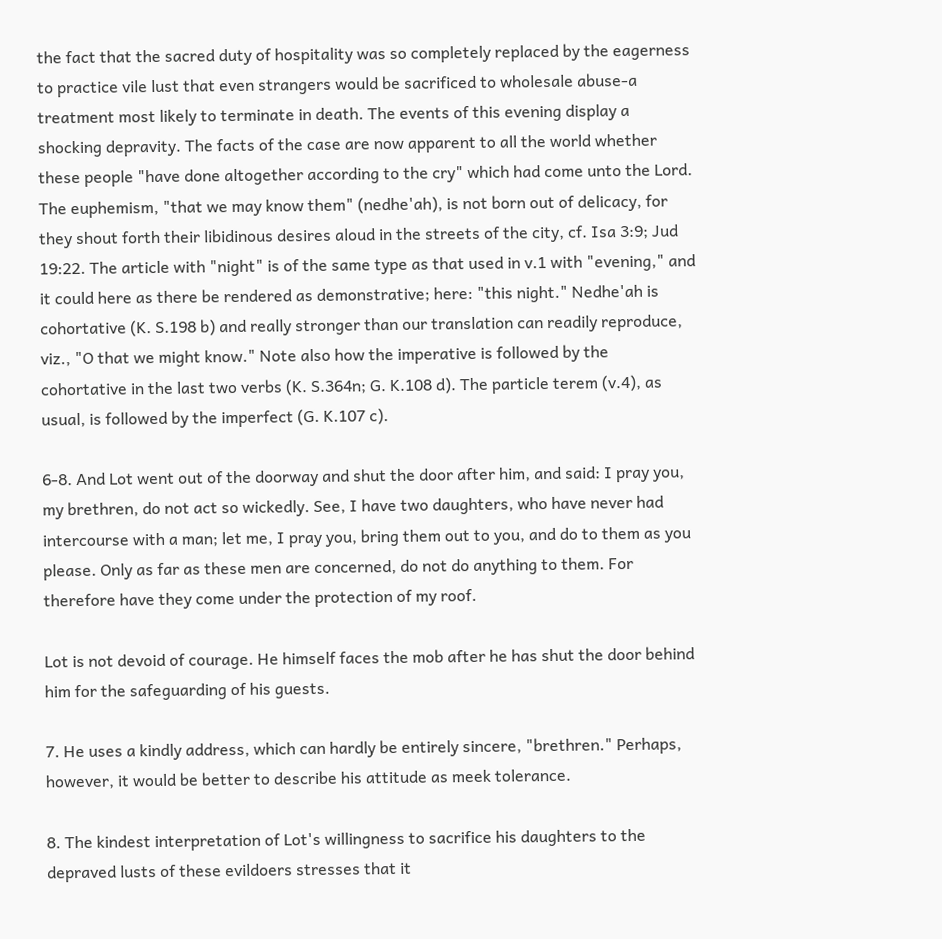the fact that the sacred duty of hospitality was so completely replaced by the eagerness to practice vile lust that even strangers would be sacrificed to wholesale abuse-a treatment most likely to terminate in death. The events of this evening display a shocking depravity. The facts of the case are now apparent to all the world whether these people "have done altogether according to the cry" which had come unto the Lord. The euphemism, "that we may know them" (nedhe'ah), is not born out of delicacy, for they shout forth their libidinous desires aloud in the streets of the city, cf. Isa 3:9; Jud 19:22. The article with "night" is of the same type as that used in v.1 with "evening," and it could here as there be rendered as demonstrative; here: "this night." Nedhe'ah is cohortative (K. S.198 b) and really stronger than our translation can readily reproduce, viz., "O that we might know." Note also how the imperative is followed by the cohortative in the last two verbs (K. S.364n; G. K.108 d). The particle terem (v.4), as usual, is followed by the imperfect (G. K.107 c).

6-8. And Lot went out of the doorway and shut the door after him, and said: I pray you, my brethren, do not act so wickedly. See, I have two daughters, who have never had intercourse with a man; let me, I pray you, bring them out to you, and do to them as you please. Only as far as these men are concerned, do not do anything to them. For therefore have they come under the protection of my roof.

Lot is not devoid of courage. He himself faces the mob after he has shut the door behind him for the safeguarding of his guests.

7. He uses a kindly address, which can hardly be entirely sincere, "brethren." Perhaps, however, it would be better to describe his attitude as meek tolerance.

8. The kindest interpretation of Lot's willingness to sacrifice his daughters to the depraved lusts of these evildoers stresses that it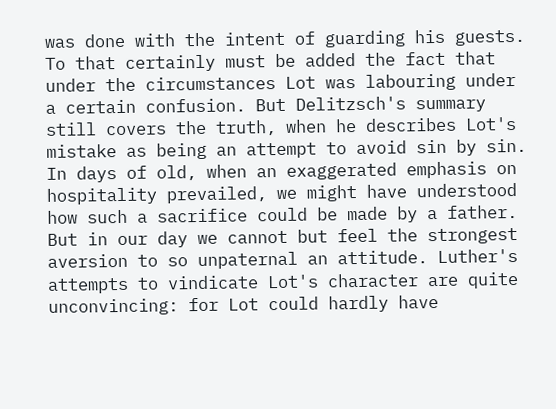was done with the intent of guarding his guests. To that certainly must be added the fact that under the circumstances Lot was labouring under a certain confusion. But Delitzsch's summary still covers the truth, when he describes Lot's mistake as being an attempt to avoid sin by sin. In days of old, when an exaggerated emphasis on hospitality prevailed, we might have understood how such a sacrifice could be made by a father. But in our day we cannot but feel the strongest aversion to so unpaternal an attitude. Luther's attempts to vindicate Lot's character are quite unconvincing: for Lot could hardly have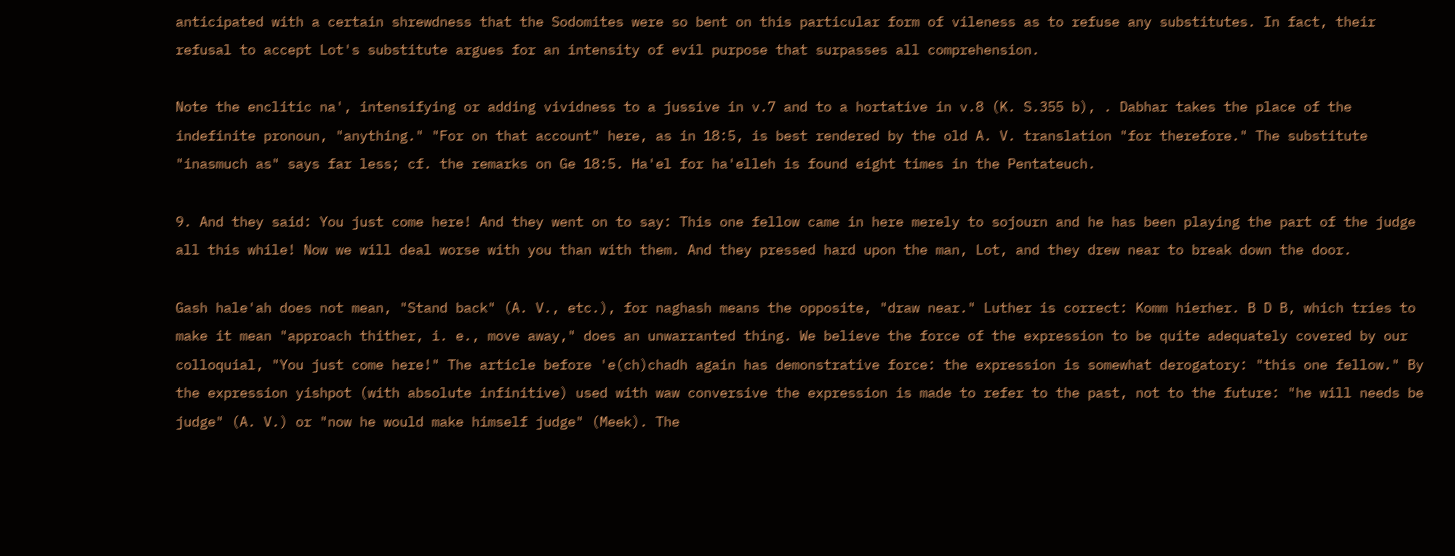anticipated with a certain shrewdness that the Sodomites were so bent on this particular form of vileness as to refuse any substitutes. In fact, their refusal to accept Lot's substitute argues for an intensity of evil purpose that surpasses all comprehension.

Note the enclitic na', intensifying or adding vividness to a jussive in v.7 and to a hortative in v.8 (K. S.355 b), . Dabhar takes the place of the indefinite pronoun, "anything." "For on that account" here, as in 18:5, is best rendered by the old A. V. translation "for therefore." The substitute "inasmuch as" says far less; cf. the remarks on Ge 18:5. Ha'el for ha'elleh is found eight times in the Pentateuch.

9. And they said: You just come here! And they went on to say: This one fellow came in here merely to sojourn and he has been playing the part of the judge all this while! Now we will deal worse with you than with them. And they pressed hard upon the man, Lot, and they drew near to break down the door.

Gash hale'ah does not mean, "Stand back" (A. V., etc.), for naghash means the opposite, "draw near." Luther is correct: Komm hierher. B D B, which tries to make it mean "approach thither, i. e., move away," does an unwarranted thing. We believe the force of the expression to be quite adequately covered by our colloquial, "You just come here!" The article before 'e(ch)chadh again has demonstrative force: the expression is somewhat derogatory: "this one fellow." By the expression yishpot (with absolute infinitive) used with waw conversive the expression is made to refer to the past, not to the future: "he will needs be judge" (A. V.) or "now he would make himself judge" (Meek). The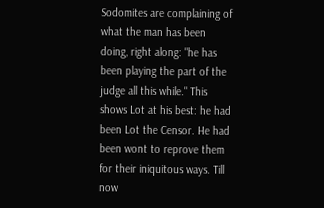Sodomites are complaining of what the man has been doing, right along: "he has been playing the part of the judge all this while." This shows Lot at his best: he had been Lot the Censor. He had been wont to reprove them for their iniquitous ways. Till now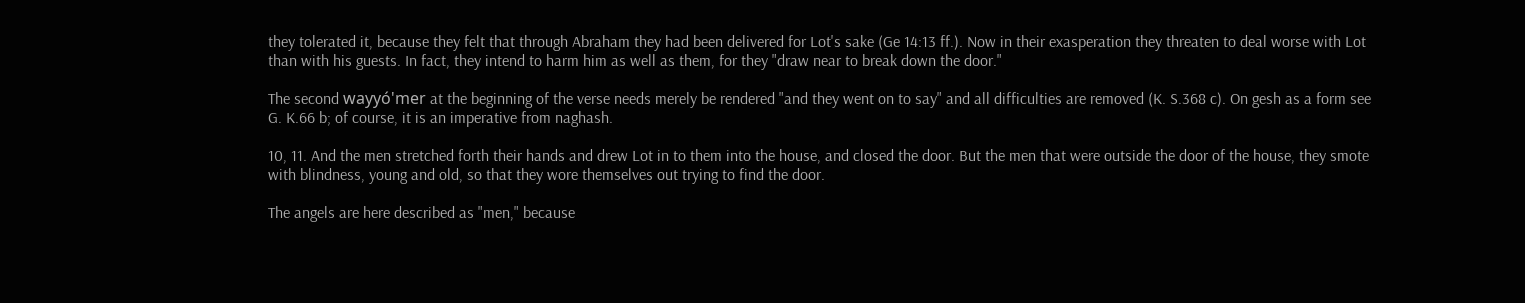they tolerated it, because they felt that through Abraham they had been delivered for Lot's sake (Ge 14:13 ff.). Now in their exasperation they threaten to deal worse with Lot than with his guests. In fact, they intend to harm him as well as them, for they "draw near to break down the door."

The second wayyó'mer at the beginning of the verse needs merely be rendered "and they went on to say" and all difficulties are removed (K. S.368 c). On gesh as a form see G. K.66 b; of course, it is an imperative from naghash.

10, 11. And the men stretched forth their hands and drew Lot in to them into the house, and closed the door. But the men that were outside the door of the house, they smote with blindness, young and old, so that they wore themselves out trying to find the door.

The angels are here described as "men," because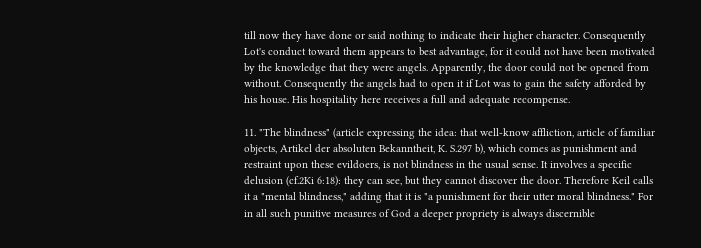till now they have done or said nothing to indicate their higher character. Consequently Lot's conduct toward them appears to best advantage, for it could not have been motivated by the knowledge that they were angels. Apparently, the door could not be opened from without. Consequently the angels had to open it if Lot was to gain the safety afforded by his house. His hospitality here receives a full and adequate recompense.

11. "The blindness" (article expressing the idea: that well-know affliction, article of familiar objects, Artikel der absoluten Bekanntheit, K. S.297 b), which comes as punishment and restraint upon these evildoers, is not blindness in the usual sense. It involves a specific delusion (cf.2Ki 6:18): they can see, but they cannot discover the door. Therefore Keil calls it a "mental blindness," adding that it is "a punishment for their utter moral blindness." For in all such punitive measures of God a deeper propriety is always discernible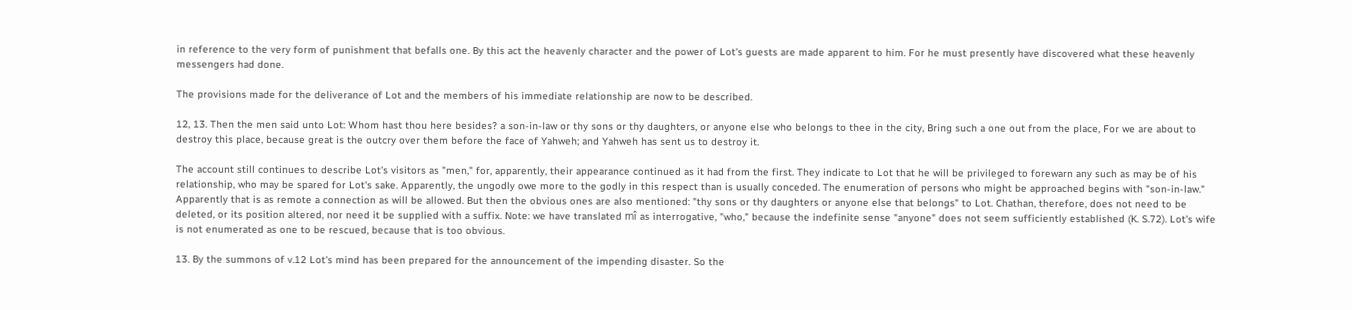in reference to the very form of punishment that befalls one. By this act the heavenly character and the power of Lot's guests are made apparent to him. For he must presently have discovered what these heavenly messengers had done.

The provisions made for the deliverance of Lot and the members of his immediate relationship are now to be described.

12, 13. Then the men said unto Lot: Whom hast thou here besides? a son-in-law or thy sons or thy daughters, or anyone else who belongs to thee in the city, Bring such a one out from the place, For we are about to destroy this place, because great is the outcry over them before the face of Yahweh; and Yahweh has sent us to destroy it.

The account still continues to describe Lot's visitors as "men," for, apparently, their appearance continued as it had from the first. They indicate to Lot that he will be privileged to forewarn any such as may be of his relationship, who may be spared for Lot's sake. Apparently, the ungodly owe more to the godly in this respect than is usually conceded. The enumeration of persons who might be approached begins with "son-in-law." Apparently that is as remote a connection as will be allowed. But then the obvious ones are also mentioned: "thy sons or thy daughters or anyone else that belongs" to Lot. Chathan, therefore, does not need to be deleted, or its position altered, nor need it be supplied with a suffix. Note: we have translated mî as interrogative, "who," because the indefinite sense "anyone" does not seem sufficiently established (K. S.72). Lot's wife is not enumerated as one to be rescued, because that is too obvious.

13. By the summons of v.12 Lot's mind has been prepared for the announcement of the impending disaster. So the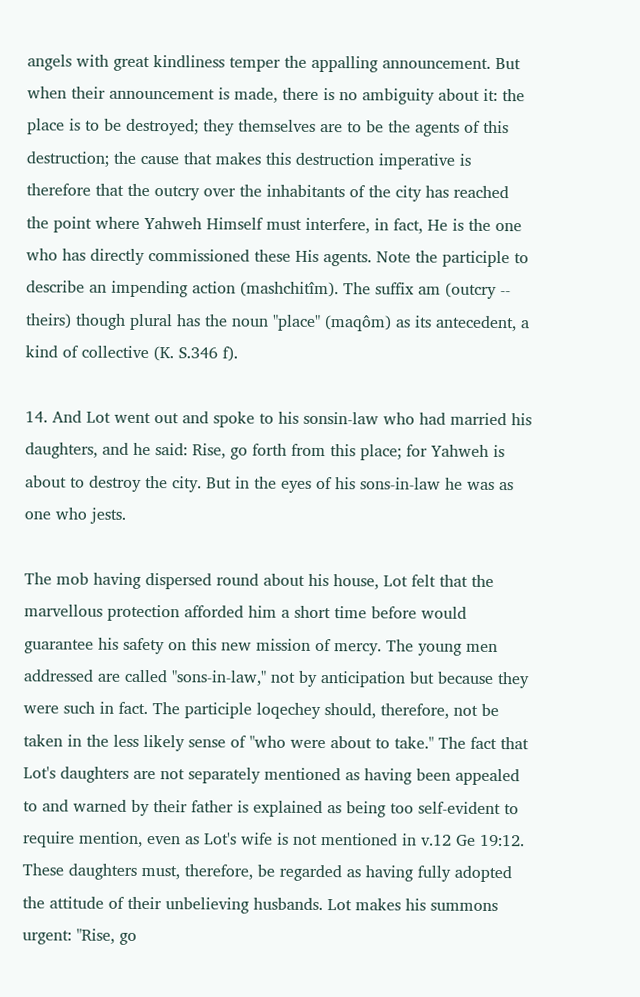angels with great kindliness temper the appalling announcement. But when their announcement is made, there is no ambiguity about it: the place is to be destroyed; they themselves are to be the agents of this destruction; the cause that makes this destruction imperative is therefore that the outcry over the inhabitants of the city has reached the point where Yahweh Himself must interfere, in fact, He is the one who has directly commissioned these His agents. Note the participle to describe an impending action (mashchitîm). The suffix am (outcry -- theirs) though plural has the noun "place" (maqôm) as its antecedent, a kind of collective (K. S.346 f).

14. And Lot went out and spoke to his sonsin-law who had married his daughters, and he said: Rise, go forth from this place; for Yahweh is about to destroy the city. But in the eyes of his sons-in-law he was as one who jests.

The mob having dispersed round about his house, Lot felt that the marvellous protection afforded him a short time before would guarantee his safety on this new mission of mercy. The young men addressed are called "sons-in-law," not by anticipation but because they were such in fact. The participle loqechey should, therefore, not be taken in the less likely sense of "who were about to take." The fact that Lot's daughters are not separately mentioned as having been appealed to and warned by their father is explained as being too self-evident to require mention, even as Lot's wife is not mentioned in v.12 Ge 19:12. These daughters must, therefore, be regarded as having fully adopted the attitude of their unbelieving husbands. Lot makes his summons urgent: "Rise, go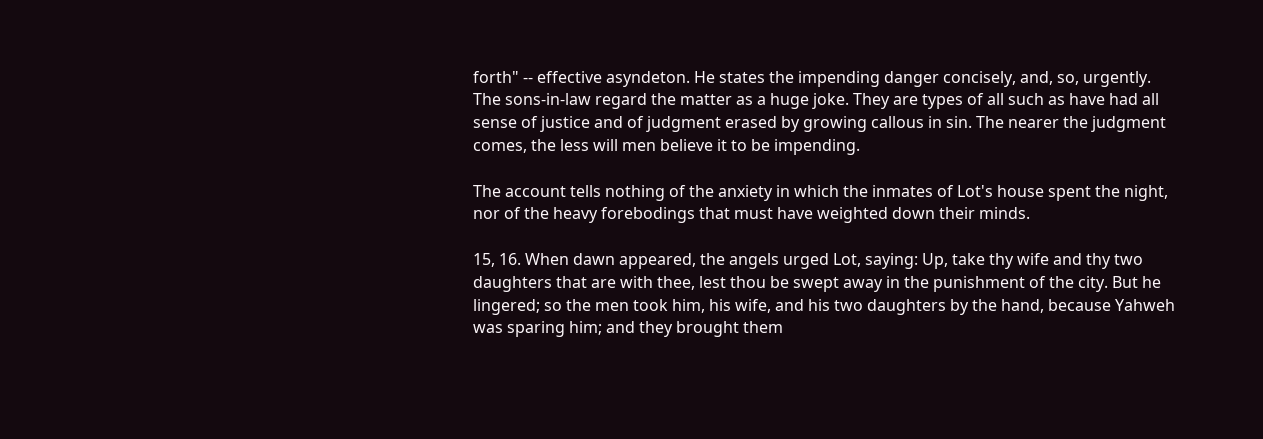forth" -- effective asyndeton. He states the impending danger concisely, and, so, urgently. The sons-in-law regard the matter as a huge joke. They are types of all such as have had all sense of justice and of judgment erased by growing callous in sin. The nearer the judgment comes, the less will men believe it to be impending.

The account tells nothing of the anxiety in which the inmates of Lot's house spent the night, nor of the heavy forebodings that must have weighted down their minds.

15, 16. When dawn appeared, the angels urged Lot, saying: Up, take thy wife and thy two daughters that are with thee, lest thou be swept away in the punishment of the city. But he lingered; so the men took him, his wife, and his two daughters by the hand, because Yahweh was sparing him; and they brought them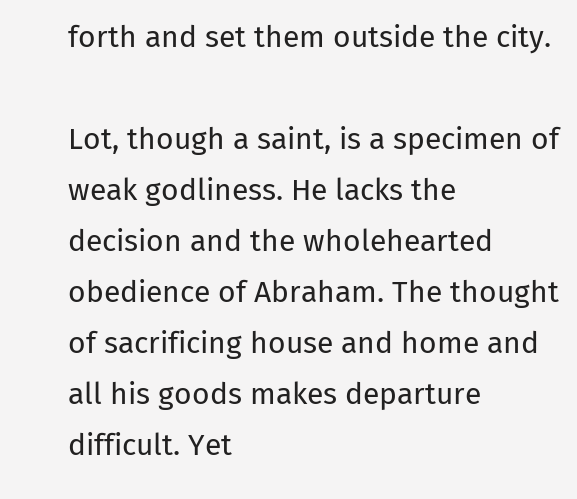forth and set them outside the city.

Lot, though a saint, is a specimen of weak godliness. He lacks the decision and the wholehearted obedience of Abraham. The thought of sacrificing house and home and all his goods makes departure difficult. Yet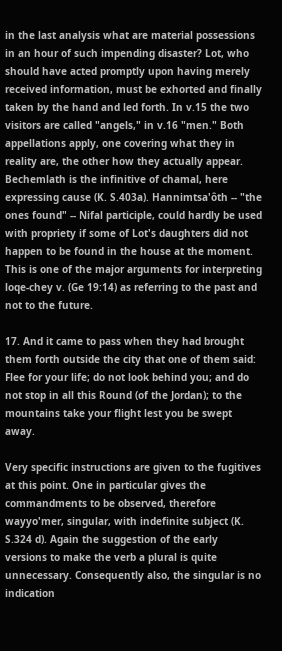in the last analysis what are material possessions in an hour of such impending disaster? Lot, who should have acted promptly upon having merely received information, must be exhorted and finally taken by the hand and led forth. In v.15 the two visitors are called "angels," in v.16 "men." Both appellations apply, one covering what they in reality are, the other how they actually appear. Bechemlath is the infinitive of chamal, here expressing cause (K. S.403a). Hannimtsa'ôth -- "the ones found" -- Nifal participle, could hardly be used with propriety if some of Lot's daughters did not happen to be found in the house at the moment. This is one of the major arguments for interpreting loqe-chey v. (Ge 19:14) as referring to the past and not to the future.

17. And it came to pass when they had brought them forth outside the city that one of them said: Flee for your life; do not look behind you; and do not stop in all this Round (of the Jordan); to the mountains take your flight lest you be swept away.

Very specific instructions are given to the fugitives at this point. One in particular gives the commandments to be observed, therefore wayyo'mer, singular, with indefinite subject (K. S.324 d). Again the suggestion of the early versions to make the verb a plural is quite unnecessary. Consequently also, the singular is no indication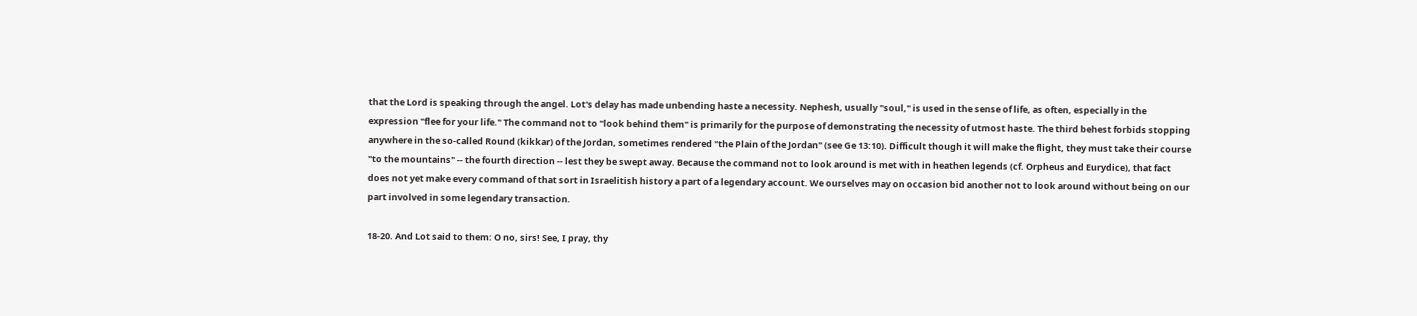that the Lord is speaking through the angel. Lot's delay has made unbending haste a necessity. Nephesh, usually "soul," is used in the sense of life, as often, especially in the expression "flee for your life." The command not to "look behind them" is primarily for the purpose of demonstrating the necessity of utmost haste. The third behest forbids stopping anywhere in the so-called Round (kikkar) of the Jordan, sometimes rendered "the Plain of the Jordan" (see Ge 13:10). Difficult though it will make the flight, they must take their course "to the mountains" -- the fourth direction -- lest they be swept away. Because the command not to look around is met with in heathen legends (cf. Orpheus and Eurydice), that fact does not yet make every command of that sort in Israelitish history a part of a legendary account. We ourselves may on occasion bid another not to look around without being on our part involved in some legendary transaction.

18-20. And Lot said to them: O no, sirs! See, I pray, thy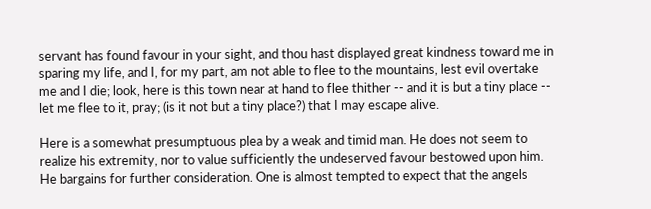servant has found favour in your sight, and thou hast displayed great kindness toward me in sparing my life, and I, for my part, am not able to flee to the mountains, lest evil overtake me and I die; look, here is this town near at hand to flee thither -- and it is but a tiny place -- let me flee to it, pray; (is it not but a tiny place?) that I may escape alive.

Here is a somewhat presumptuous plea by a weak and timid man. He does not seem to realize his extremity, nor to value sufficiently the undeserved favour bestowed upon him. He bargains for further consideration. One is almost tempted to expect that the angels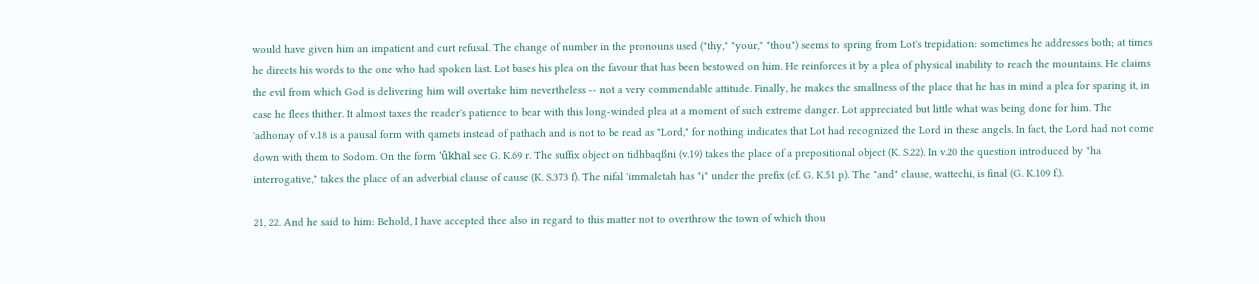would have given him an impatient and curt refusal. The change of number in the pronouns used ("thy," "your," "thou") seems to spring from Lot's trepidation: sometimes he addresses both; at times he directs his words to the one who had spoken last. Lot bases his plea on the favour that has been bestowed on him. He reinforces it by a plea of physical inability to reach the mountains. He claims the evil from which God is delivering him will overtake him nevertheless -- not a very commendable attitude. Finally, he makes the smallness of the place that he has in mind a plea for sparing it, in case he flees thither. It almost taxes the reader's patience to bear with this long-winded plea at a moment of such extreme danger. Lot appreciated but little what was being done for him. The 'adhonay of v.18 is a pausal form with qamets instead of pathach and is not to be read as "Lord," for nothing indicates that Lot had recognized the Lord in these angels. In fact, the Lord had not come down with them to Sodom. On the form 'ûkhal see G. K.69 r. The suffix object on tidhbaqßni (v.19) takes the place of a prepositional object (K. S.22). In v.20 the question introduced by "ha interrogative," takes the place of an adverbial clause of cause (K. S.373 f). The nifal 'immaletah has "i" under the prefix (cf. G. K.51 p). The "and" clause, wattechi, is final (G. K.109 f.).

21, 22. And he said to him: Behold, I have accepted thee also in regard to this matter not to overthrow the town of which thou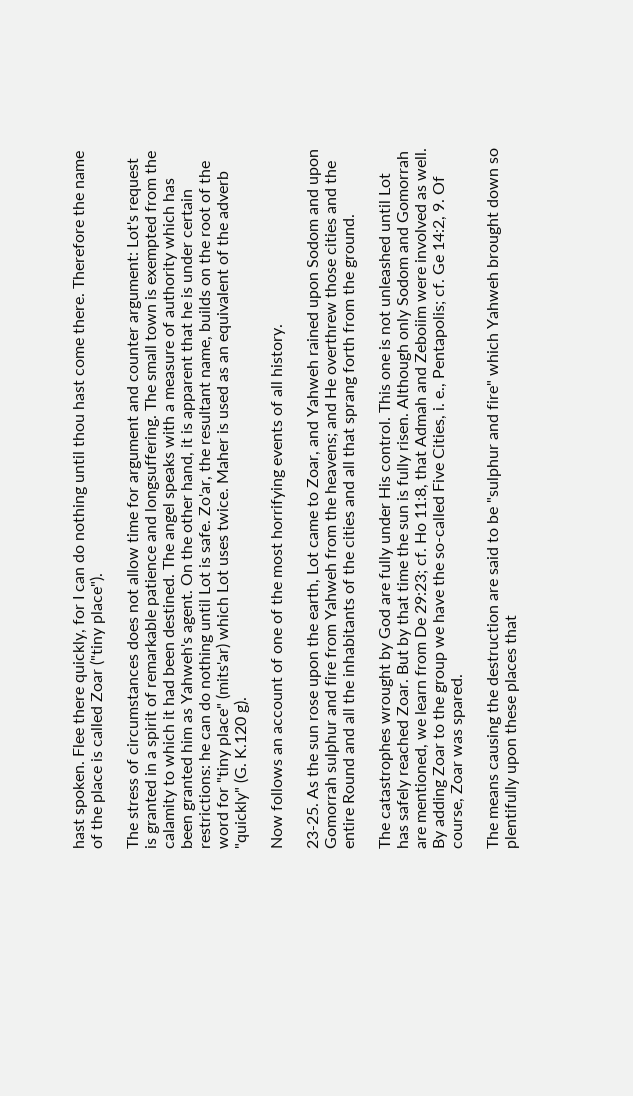hast spoken. Flee there quickly, for I can do nothing until thou hast come there. Therefore the name of the place is called Zoar ("tiny place").

The stress of circumstances does not allow time for argument and counter argument: Lot's request is granted in a spirit of remarkable patience and longsuffering. The small town is exempted from the calamity to which it had been destined. The angel speaks with a measure of authority which has been granted him as Yahweh's agent. On the other hand, it is apparent that he is under certain restrictions: he can do nothing until Lot is safe. Zo'ar, the resultant name, builds on the root of the word for "tiny place" (mits'ar) which Lot uses twice. Maher is used as an equivalent of the adverb "quickly" (G. K.120 g).

Now follows an account of one of the most horrifying events of all history.

23-25. As the sun rose upon the earth, Lot came to Zoar, and Yahweh rained upon Sodom and upon Gomorrah sulphur and fire from Yahweh from the heavens; and He overthrew those cities and the entire Round and all the inhabitants of the cities and all that sprang forth from the ground.

The catastrophes wrought by God are fully under His control. This one is not unleashed until Lot has safely reached Zoar. But by that time the sun is fully risen. Although only Sodom and Gomorrah are mentioned, we learn from De 29:23; cf. Ho 11:8, that Admah and Zeboiim were involved as well. By adding Zoar to the group we have the so-called Five Cities, i. e., Pentapolis; cf. Ge 14:2, 9. Of course, Zoar was spared.

The means causing the destruction are said to be "sulphur and fire" which Yahweh brought down so plentifully upon these places that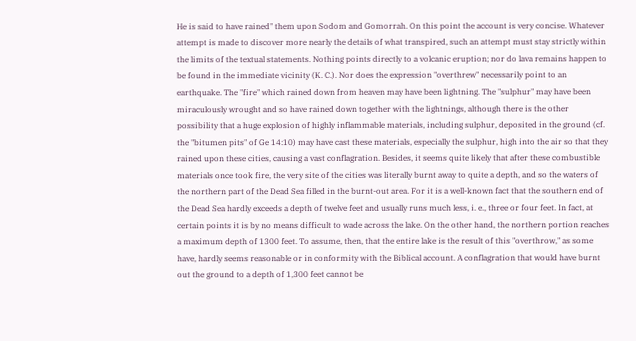He is said to have rained" them upon Sodom and Gomorrah. On this point the account is very concise. Whatever attempt is made to discover more nearly the details of what transpired, such an attempt must stay strictly within the limits of the textual statements. Nothing points directly to a volcanic eruption; nor do lava remains happen to be found in the immediate vicinity (K. C.). Nor does the expression "overthrew" necessarily point to an earthquake. The "fire" which rained down from heaven may have been lightning. The "sulphur" may have been miraculously wrought and so have rained down together with the lightnings, although there is the other possibility that a huge explosion of highly inflammable materials, including sulphur, deposited in the ground (cf. the "bitumen pits" of Ge 14:10) may have cast these materials, especially the sulphur, high into the air so that they rained upon these cities, causing a vast conflagration. Besides, it seems quite likely that after these combustible materials once took fire, the very site of the cities was literally burnt away to quite a depth, and so the waters of the northern part of the Dead Sea filled in the burnt-out area. For it is a well-known fact that the southern end of the Dead Sea hardly exceeds a depth of twelve feet and usually runs much less, i. e., three or four feet. In fact, at certain points it is by no means difficult to wade across the lake. On the other hand, the northern portion reaches a maximum depth of 1300 feet. To assume, then, that the entire lake is the result of this "overthrow," as some have, hardly seems reasonable or in conformity with the Biblical account. A conflagration that would have burnt out the ground to a depth of 1,300 feet cannot be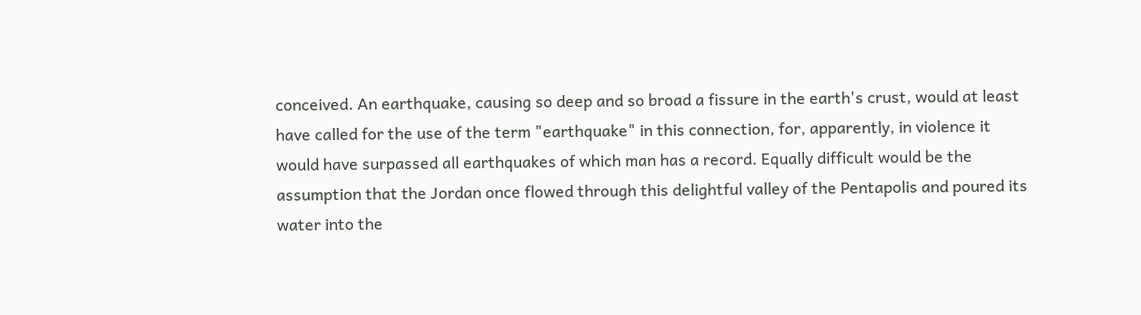conceived. An earthquake, causing so deep and so broad a fissure in the earth's crust, would at least have called for the use of the term "earthquake" in this connection, for, apparently, in violence it would have surpassed all earthquakes of which man has a record. Equally difficult would be the assumption that the Jordan once flowed through this delightful valley of the Pentapolis and poured its water into the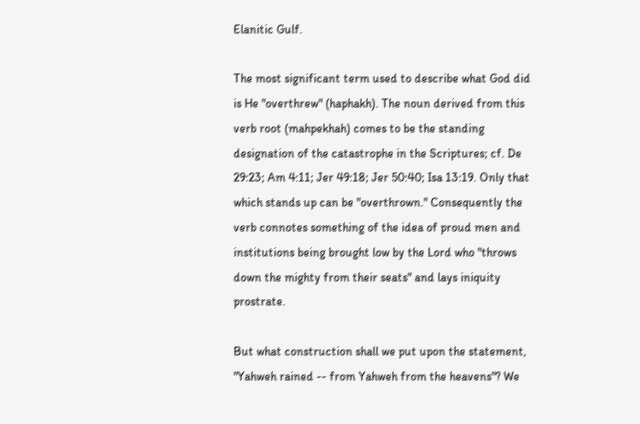Elanitic Gulf.

The most significant term used to describe what God did is He "overthrew" (haphakh). The noun derived from this verb root (mahpekhah) comes to be the standing designation of the catastrophe in the Scriptures; cf. De 29:23; Am 4:11; Jer 49:18; Jer 50:40; Isa 13:19. Only that which stands up can be "overthrown." Consequently the verb connotes something of the idea of proud men and institutions being brought low by the Lord who "throws down the mighty from their seats" and lays iniquity prostrate.

But what construction shall we put upon the statement, "Yahweh rained -- from Yahweh from the heavens"? We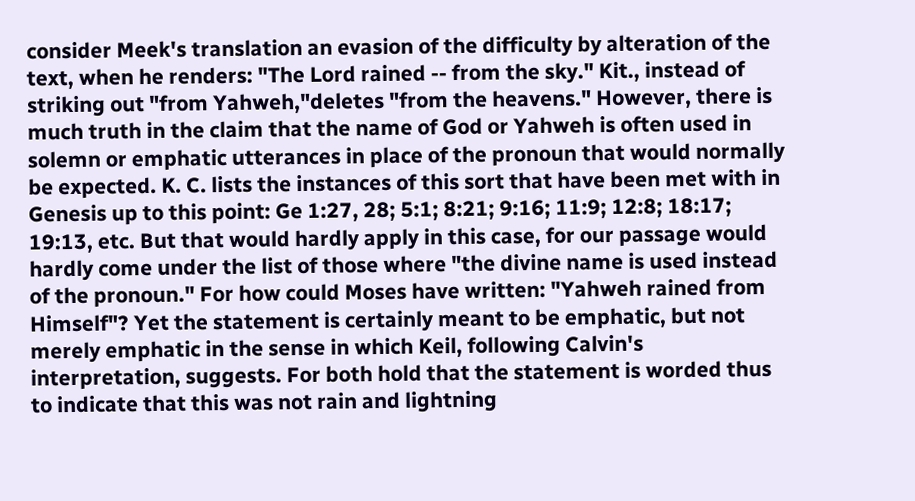consider Meek's translation an evasion of the difficulty by alteration of the text, when he renders: "The Lord rained -- from the sky." Kit., instead of striking out "from Yahweh,"deletes "from the heavens." However, there is much truth in the claim that the name of God or Yahweh is often used in solemn or emphatic utterances in place of the pronoun that would normally be expected. K. C. lists the instances of this sort that have been met with in Genesis up to this point: Ge 1:27, 28; 5:1; 8:21; 9:16; 11:9; 12:8; 18:17; 19:13, etc. But that would hardly apply in this case, for our passage would hardly come under the list of those where "the divine name is used instead of the pronoun." For how could Moses have written: "Yahweh rained from Himself"? Yet the statement is certainly meant to be emphatic, but not merely emphatic in the sense in which Keil, following Calvin's interpretation, suggests. For both hold that the statement is worded thus to indicate that this was not rain and lightning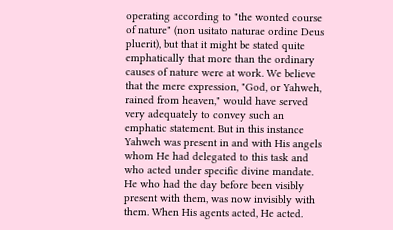operating according to "the wonted course of nature" (non usitato naturae ordine Deus pluerit), but that it might be stated quite emphatically that more than the ordinary causes of nature were at work. We believe that the mere expression, "God, or Yahweh, rained from heaven," would have served very adequately to convey such an emphatic statement. But in this instance Yahweh was present in and with His angels whom He had delegated to this task and who acted under specific divine mandate. He who had the day before been visibly present with them, was now invisibly with them. When His agents acted, He acted.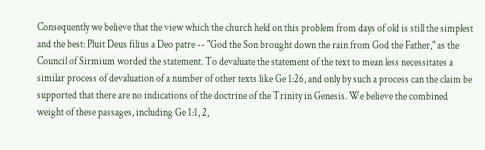Consequently we believe that the view which the church held on this problem from days of old is still the simplest and the best: Pluit Deus filius a Deo patre -- "God the Son brought down the rain from God the Father," as the Council of Sirmium worded the statement. To devaluate the statement of the text to mean less necessitates a similar process of devaluation of a number of other texts like Ge 1:26, and only by such a process can the claim be supported that there are no indications of the doctrine of the Trinity in Genesis. We believe the combined weight of these passages, including Ge 1:1, 2,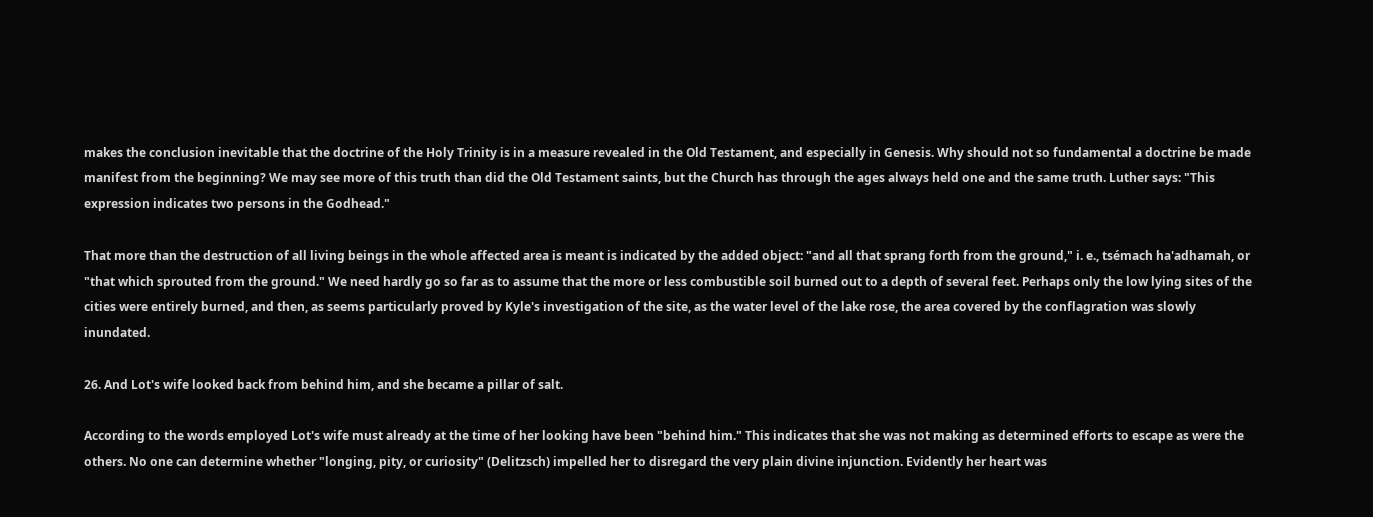makes the conclusion inevitable that the doctrine of the Holy Trinity is in a measure revealed in the Old Testament, and especially in Genesis. Why should not so fundamental a doctrine be made manifest from the beginning? We may see more of this truth than did the Old Testament saints, but the Church has through the ages always held one and the same truth. Luther says: "This expression indicates two persons in the Godhead."

That more than the destruction of all living beings in the whole affected area is meant is indicated by the added object: "and all that sprang forth from the ground," i. e., tsémach ha'adhamah, or "that which sprouted from the ground." We need hardly go so far as to assume that the more or less combustible soil burned out to a depth of several feet. Perhaps only the low lying sites of the cities were entirely burned, and then, as seems particularly proved by Kyle's investigation of the site, as the water level of the lake rose, the area covered by the conflagration was slowly inundated.

26. And Lot's wife looked back from behind him, and she became a pillar of salt.

According to the words employed Lot's wife must already at the time of her looking have been "behind him." This indicates that she was not making as determined efforts to escape as were the others. No one can determine whether "longing, pity, or curiosity" (Delitzsch) impelled her to disregard the very plain divine injunction. Evidently her heart was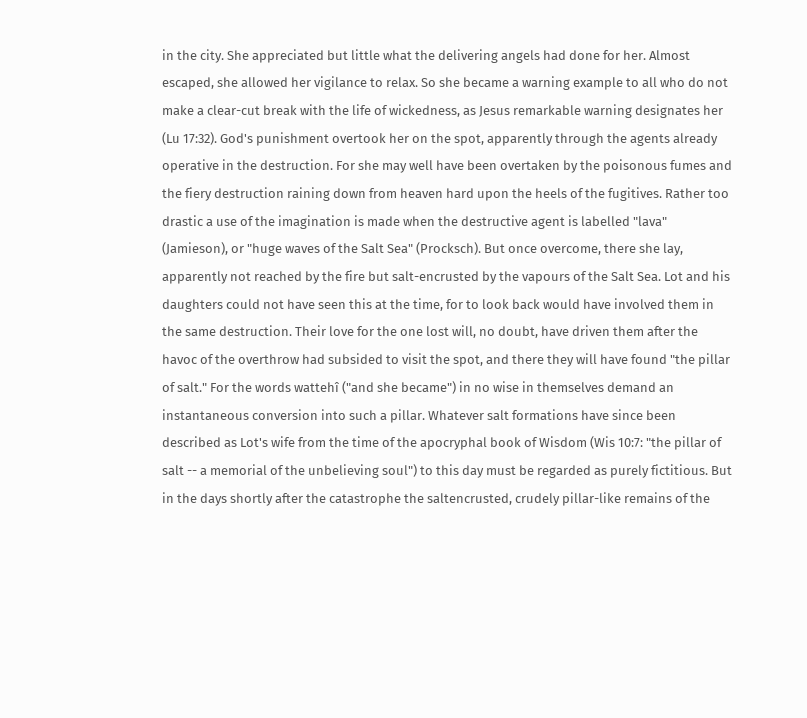in the city. She appreciated but little what the delivering angels had done for her. Almost escaped, she allowed her vigilance to relax. So she became a warning example to all who do not make a clear-cut break with the life of wickedness, as Jesus remarkable warning designates her (Lu 17:32). God's punishment overtook her on the spot, apparently through the agents already operative in the destruction. For she may well have been overtaken by the poisonous fumes and the fiery destruction raining down from heaven hard upon the heels of the fugitives. Rather too drastic a use of the imagination is made when the destructive agent is labelled "lava" (Jamieson), or "huge waves of the Salt Sea" (Procksch). But once overcome, there she lay, apparently not reached by the fire but salt-encrusted by the vapours of the Salt Sea. Lot and his daughters could not have seen this at the time, for to look back would have involved them in the same destruction. Their love for the one lost will, no doubt, have driven them after the havoc of the overthrow had subsided to visit the spot, and there they will have found "the pillar of salt." For the words wattehî ("and she became") in no wise in themselves demand an instantaneous conversion into such a pillar. Whatever salt formations have since been described as Lot's wife from the time of the apocryphal book of Wisdom (Wis 10:7: "the pillar of salt -- a memorial of the unbelieving soul") to this day must be regarded as purely fictitious. But in the days shortly after the catastrophe the saltencrusted, crudely pillar-like remains of the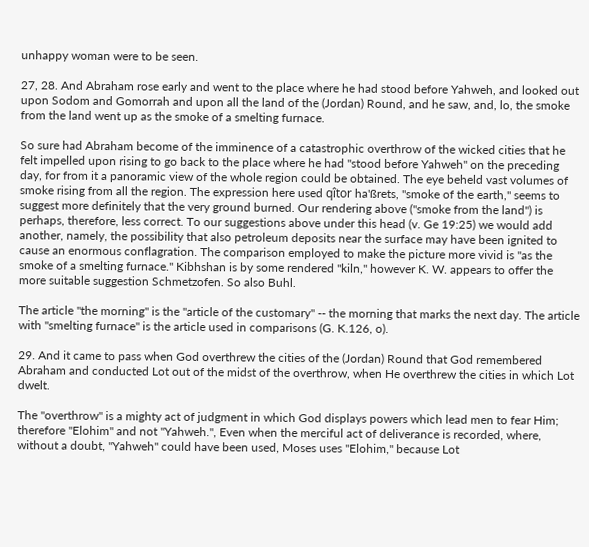unhappy woman were to be seen.

27, 28. And Abraham rose early and went to the place where he had stood before Yahweh, and looked out upon Sodom and Gomorrah and upon all the land of the (Jordan) Round, and he saw, and, lo, the smoke from the land went up as the smoke of a smelting furnace.

So sure had Abraham become of the imminence of a catastrophic overthrow of the wicked cities that he felt impelled upon rising to go back to the place where he had "stood before Yahweh" on the preceding day, for from it a panoramic view of the whole region could be obtained. The eye beheld vast volumes of smoke rising from all the region. The expression here used qîtor ha'ßrets, "smoke of the earth," seems to suggest more definitely that the very ground burned. Our rendering above ("smoke from the land") is perhaps, therefore, less correct. To our suggestions above under this head (v. Ge 19:25) we would add another, namely, the possibility that also petroleum deposits near the surface may have been ignited to cause an enormous conflagration. The comparison employed to make the picture more vivid is "as the smoke of a smelting furnace." Kibhshan is by some rendered "kiln," however K. W. appears to offer the more suitable suggestion Schmetzofen. So also Buhl.

The article "the morning" is the "article of the customary" -- the morning that marks the next day. The article with "smelting furnace" is the article used in comparisons (G. K.126, o).

29. And it came to pass when God overthrew the cities of the (Jordan) Round that God remembered Abraham and conducted Lot out of the midst of the overthrow, when He overthrew the cities in which Lot dwelt.

The "overthrow" is a mighty act of judgment in which God displays powers which lead men to fear Him; therefore "Elohim" and not "Yahweh.", Even when the merciful act of deliverance is recorded, where, without a doubt, "Yahweh" could have been used, Moses uses "Elohim," because Lot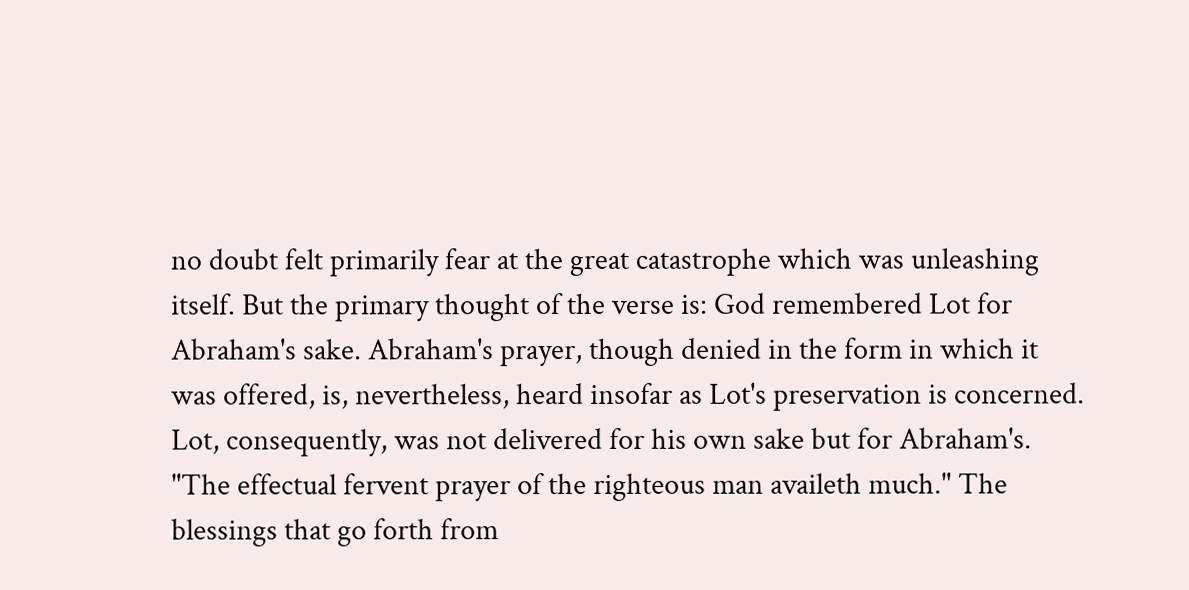no doubt felt primarily fear at the great catastrophe which was unleashing itself. But the primary thought of the verse is: God remembered Lot for Abraham's sake. Abraham's prayer, though denied in the form in which it was offered, is, nevertheless, heard insofar as Lot's preservation is concerned. Lot, consequently, was not delivered for his own sake but for Abraham's. "The effectual fervent prayer of the righteous man availeth much." The blessings that go forth from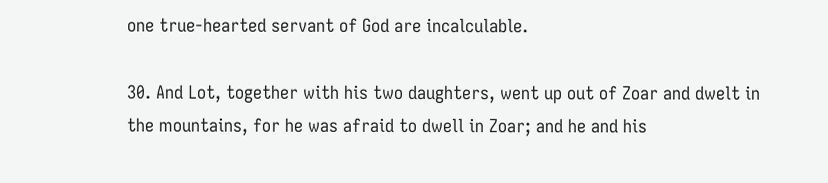one true-hearted servant of God are incalculable.

30. And Lot, together with his two daughters, went up out of Zoar and dwelt in the mountains, for he was afraid to dwell in Zoar; and he and his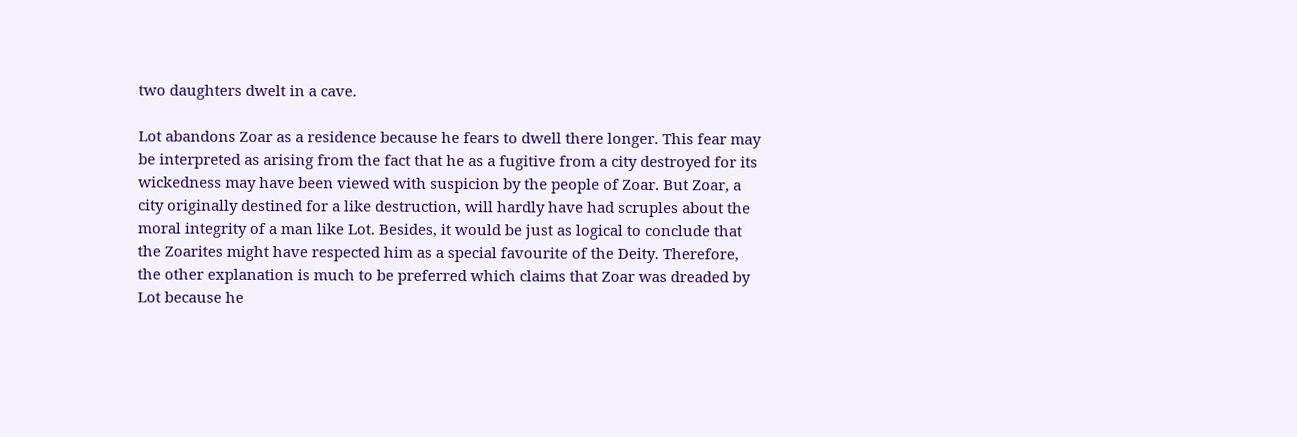two daughters dwelt in a cave.

Lot abandons Zoar as a residence because he fears to dwell there longer. This fear may be interpreted as arising from the fact that he as a fugitive from a city destroyed for its wickedness may have been viewed with suspicion by the people of Zoar. But Zoar, a city originally destined for a like destruction, will hardly have had scruples about the moral integrity of a man like Lot. Besides, it would be just as logical to conclude that the Zoarites might have respected him as a special favourite of the Deity. Therefore, the other explanation is much to be preferred which claims that Zoar was dreaded by Lot because he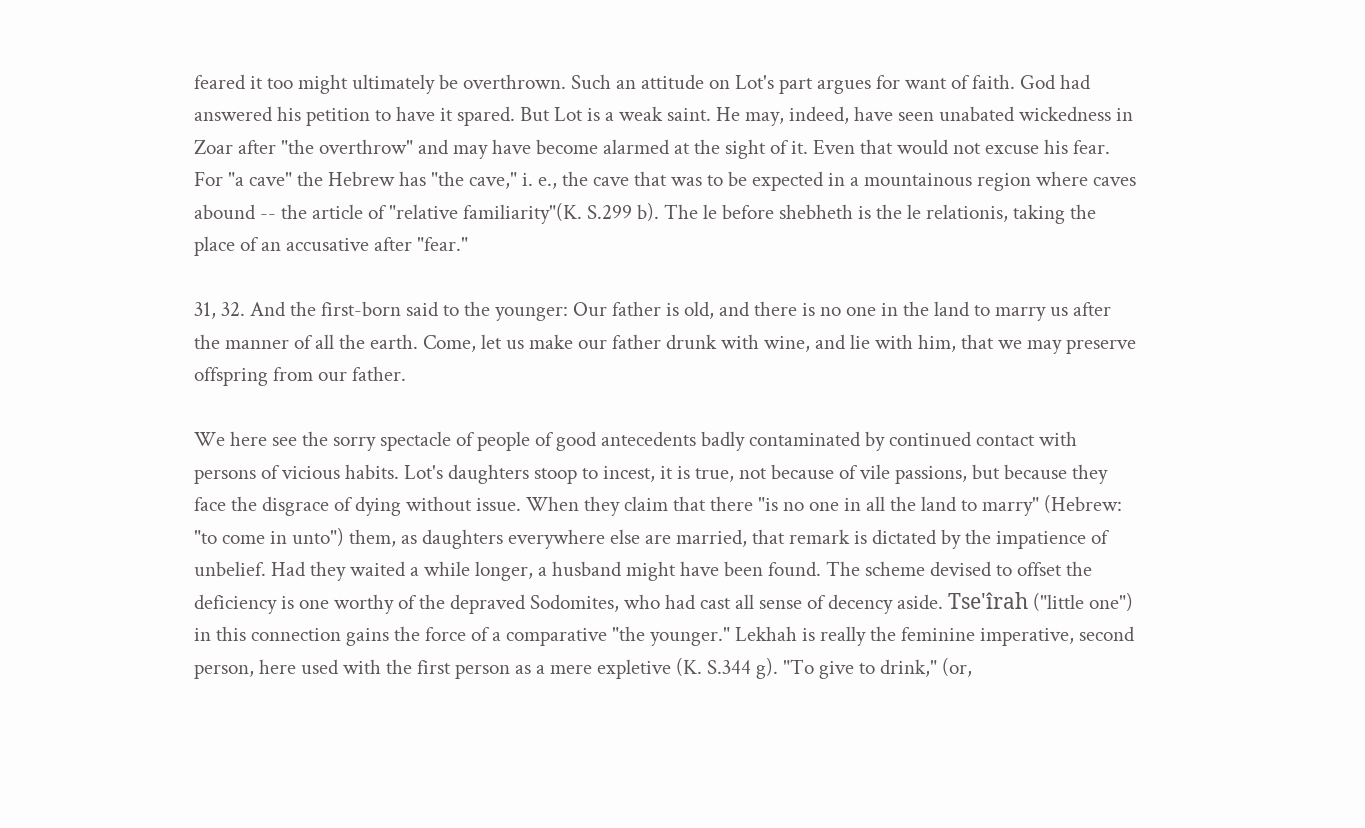feared it too might ultimately be overthrown. Such an attitude on Lot's part argues for want of faith. God had answered his petition to have it spared. But Lot is a weak saint. He may, indeed, have seen unabated wickedness in Zoar after "the overthrow" and may have become alarmed at the sight of it. Even that would not excuse his fear. For "a cave" the Hebrew has "the cave," i. e., the cave that was to be expected in a mountainous region where caves abound -- the article of "relative familiarity"(K. S.299 b). The le before shebheth is the le relationis, taking the place of an accusative after "fear."

31, 32. And the first-born said to the younger: Our father is old, and there is no one in the land to marry us after the manner of all the earth. Come, let us make our father drunk with wine, and lie with him, that we may preserve offspring from our father.

We here see the sorry spectacle of people of good antecedents badly contaminated by continued contact with persons of vicious habits. Lot's daughters stoop to incest, it is true, not because of vile passions, but because they face the disgrace of dying without issue. When they claim that there "is no one in all the land to marry" (Hebrew: "to come in unto") them, as daughters everywhere else are married, that remark is dictated by the impatience of unbelief. Had they waited a while longer, a husband might have been found. The scheme devised to offset the deficiency is one worthy of the depraved Sodomites, who had cast all sense of decency aside. Tse'îrah ("little one") in this connection gains the force of a comparative "the younger." Lekhah is really the feminine imperative, second person, here used with the first person as a mere expletive (K. S.344 g). "To give to drink," (or,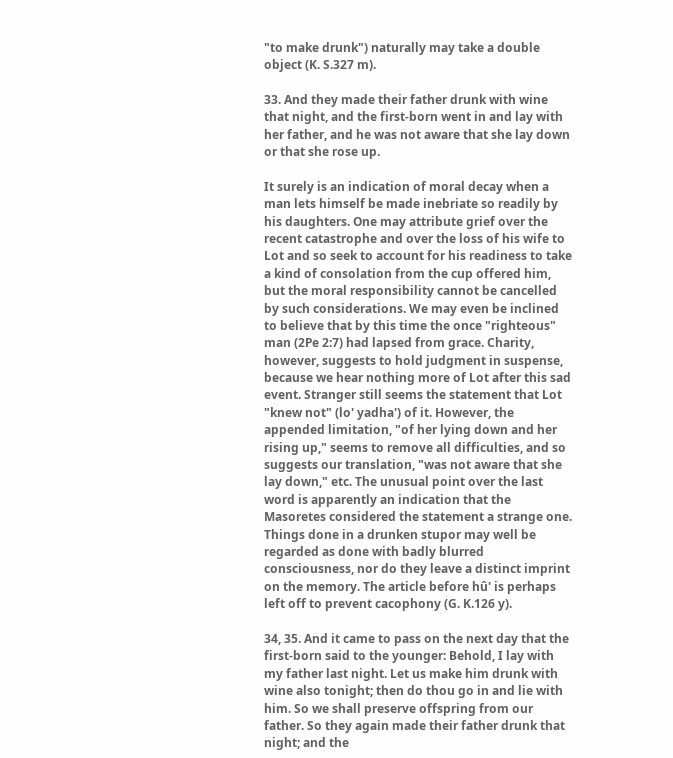"to make drunk") naturally may take a double object (K. S.327 m).

33. And they made their father drunk with wine that night, and the first-born went in and lay with her father, and he was not aware that she lay down or that she rose up.

It surely is an indication of moral decay when a man lets himself be made inebriate so readily by his daughters. One may attribute grief over the recent catastrophe and over the loss of his wife to Lot and so seek to account for his readiness to take a kind of consolation from the cup offered him, but the moral responsibility cannot be cancelled by such considerations. We may even be inclined to believe that by this time the once "righteous" man (2Pe 2:7) had lapsed from grace. Charity, however, suggests to hold judgment in suspense, because we hear nothing more of Lot after this sad event. Stranger still seems the statement that Lot "knew not" (lo' yadha') of it. However, the appended limitation, "of her lying down and her rising up," seems to remove all difficulties, and so suggests our translation, "was not aware that she lay down," etc. The unusual point over the last word is apparently an indication that the Masoretes considered the statement a strange one. Things done in a drunken stupor may well be regarded as done with badly blurred consciousness, nor do they leave a distinct imprint on the memory. The article before hû' is perhaps left off to prevent cacophony (G. K.126 y).

34, 35. And it came to pass on the next day that the first-born said to the younger: Behold, I lay with my father last night. Let us make him drunk with wine also tonight; then do thou go in and lie with him. So we shall preserve offspring from our father. So they again made their father drunk that night; and the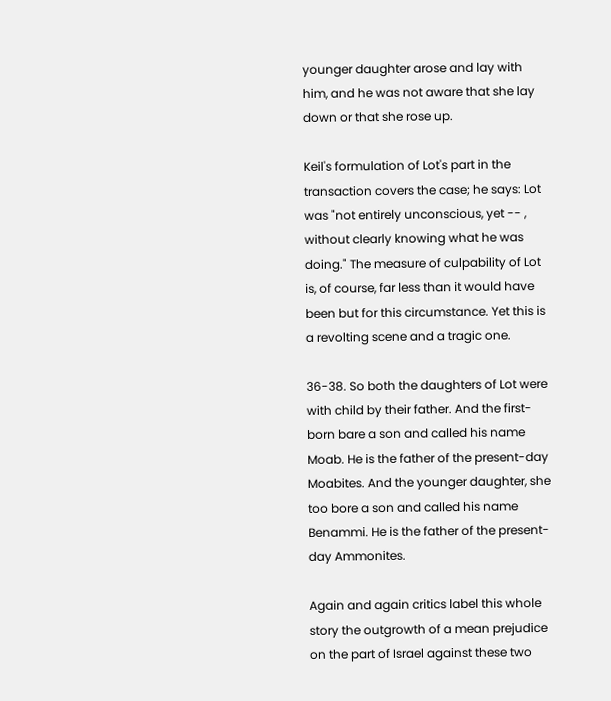younger daughter arose and lay with him, and he was not aware that she lay down or that she rose up.

Keil's formulation of Lot's part in the transaction covers the case; he says: Lot was "not entirely unconscious, yet -- , without clearly knowing what he was doing." The measure of culpability of Lot is, of course, far less than it would have been but for this circumstance. Yet this is a revolting scene and a tragic one.

36-38. So both the daughters of Lot were with child by their father. And the first-born bare a son and called his name Moab. He is the father of the present-day Moabites. And the younger daughter, she too bore a son and called his name Benammi. He is the father of the present-day Ammonites.

Again and again critics label this whole story the outgrowth of a mean prejudice on the part of Israel against these two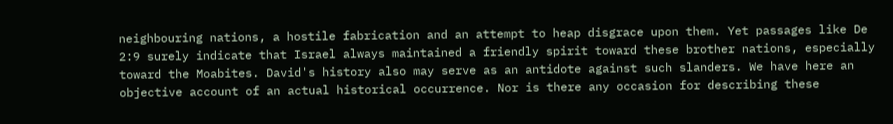neighbouring nations, a hostile fabrication and an attempt to heap disgrace upon them. Yet passages like De 2:9 surely indicate that Israel always maintained a friendly spirit toward these brother nations, especially toward the Moabites. David's history also may serve as an antidote against such slanders. We have here an objective account of an actual historical occurrence. Nor is there any occasion for describing these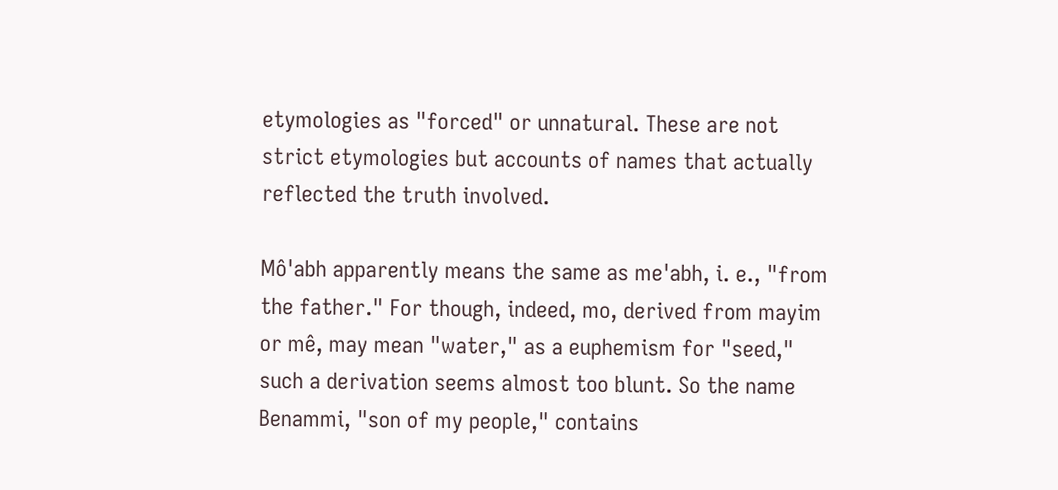etymologies as "forced" or unnatural. These are not strict etymologies but accounts of names that actually reflected the truth involved.

Mô'abh apparently means the same as me'abh, i. e., "from the father." For though, indeed, mo, derived from mayim or mê, may mean "water," as a euphemism for "seed," such a derivation seems almost too blunt. So the name Benammi, "son of my people," contains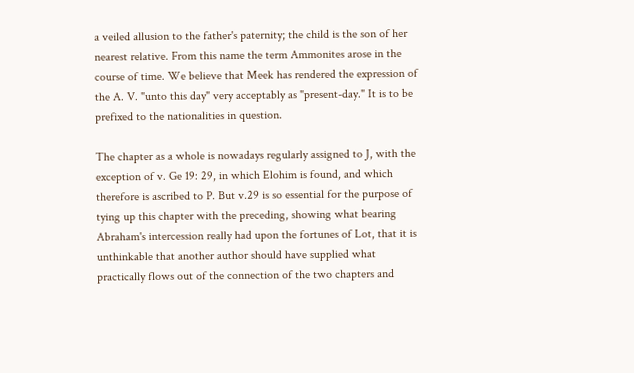a veiled allusion to the father's paternity; the child is the son of her nearest relative. From this name the term Ammonites arose in the course of time. We believe that Meek has rendered the expression of the A. V. "unto this day" very acceptably as "present-day." It is to be prefixed to the nationalities in question.

The chapter as a whole is nowadays regularly assigned to J, with the exception of v. Ge 19: 29, in which Elohim is found, and which therefore is ascribed to P. But v.29 is so essential for the purpose of tying up this chapter with the preceding, showing what bearing Abraham's intercession really had upon the fortunes of Lot, that it is unthinkable that another author should have supplied what practically flows out of the connection of the two chapters and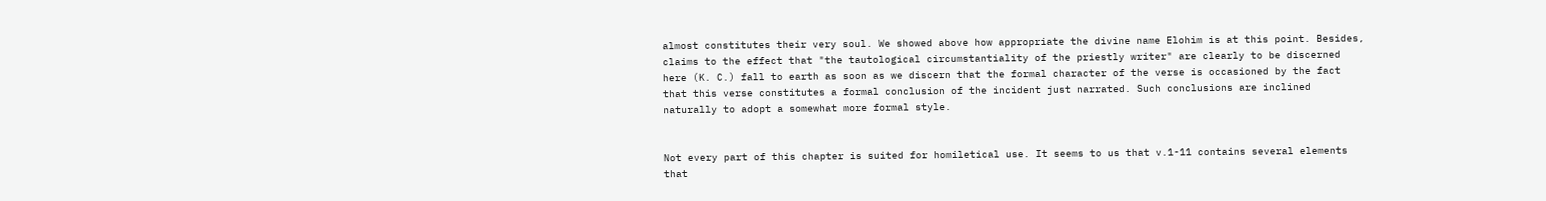almost constitutes their very soul. We showed above how appropriate the divine name Elohim is at this point. Besides, claims to the effect that "the tautological circumstantiality of the priestly writer" are clearly to be discerned here (K. C.) fall to earth as soon as we discern that the formal character of the verse is occasioned by the fact that this verse constitutes a formal conclusion of the incident just narrated. Such conclusions are inclined naturally to adopt a somewhat more formal style.


Not every part of this chapter is suited for homiletical use. It seems to us that v.1-11 contains several elements that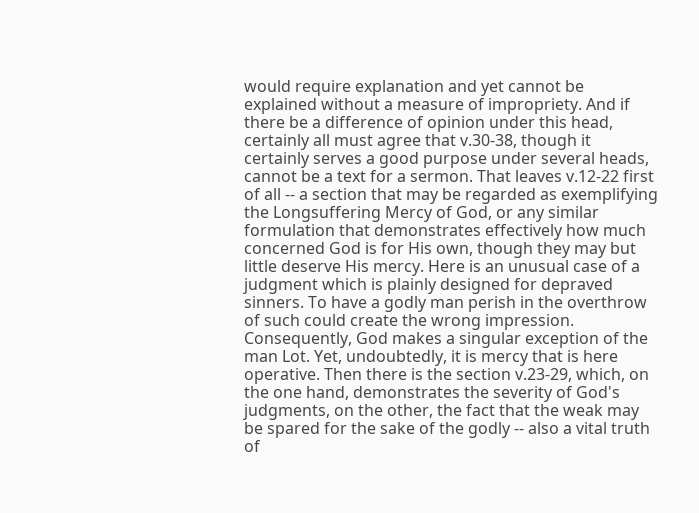would require explanation and yet cannot be explained without a measure of impropriety. And if there be a difference of opinion under this head, certainly all must agree that v.30-38, though it certainly serves a good purpose under several heads, cannot be a text for a sermon. That leaves v.12-22 first of all -- a section that may be regarded as exemplifying the Longsuffering Mercy of God, or any similar formulation that demonstrates effectively how much concerned God is for His own, though they may but little deserve His mercy. Here is an unusual case of a judgment which is plainly designed for depraved sinners. To have a godly man perish in the overthrow of such could create the wrong impression. Consequently, God makes a singular exception of the man Lot. Yet, undoubtedly, it is mercy that is here operative. Then there is the section v.23-29, which, on the one hand, demonstrates the severity of God's judgments, on the other, the fact that the weak may be spared for the sake of the godly -- also a vital truth of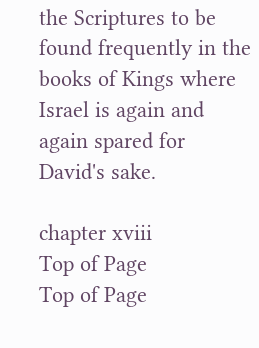the Scriptures to be found frequently in the books of Kings where Israel is again and again spared for David's sake.

chapter xviii
Top of Page
Top of Page